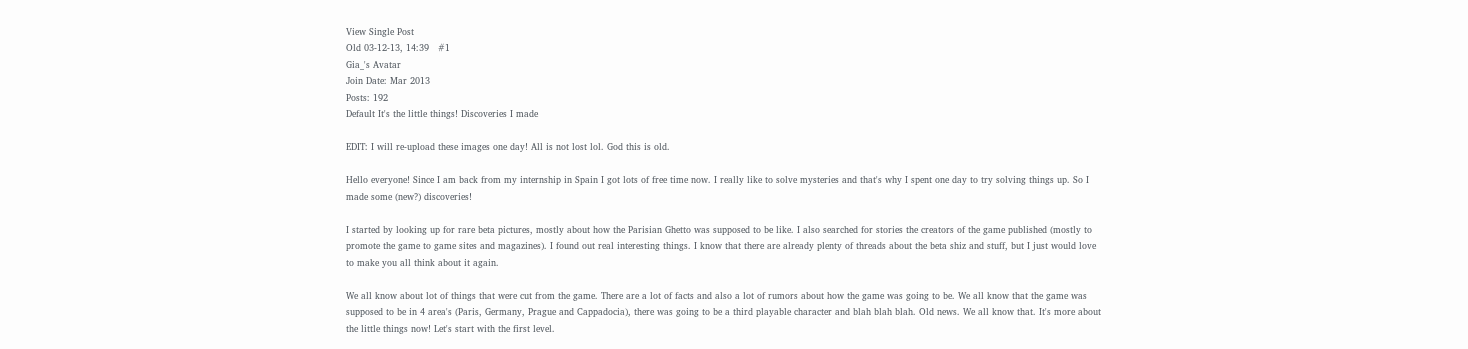View Single Post
Old 03-12-13, 14:39   #1
Gia_'s Avatar
Join Date: Mar 2013
Posts: 192
Default It's the little things! Discoveries I made

EDIT: I will re-upload these images one day! All is not lost lol. God this is old.

Hello everyone! Since I am back from my internship in Spain I got lots of free time now. I really like to solve mysteries and that's why I spent one day to try solving things up. So I made some (new?) discoveries!

I started by looking up for rare beta pictures, mostly about how the Parisian Ghetto was supposed to be like. I also searched for stories the creators of the game published (mostly to promote the game to game sites and magazines). I found out real interesting things. I know that there are already plenty of threads about the beta shiz and stuff, but I just would love to make you all think about it again.

We all know about lot of things that were cut from the game. There are a lot of facts and also a lot of rumors about how the game was going to be. We all know that the game was supposed to be in 4 area's (Paris, Germany, Prague and Cappadocia), there was going to be a third playable character and blah blah blah. Old news. We all know that. It's more about the little things now! Let's start with the first level.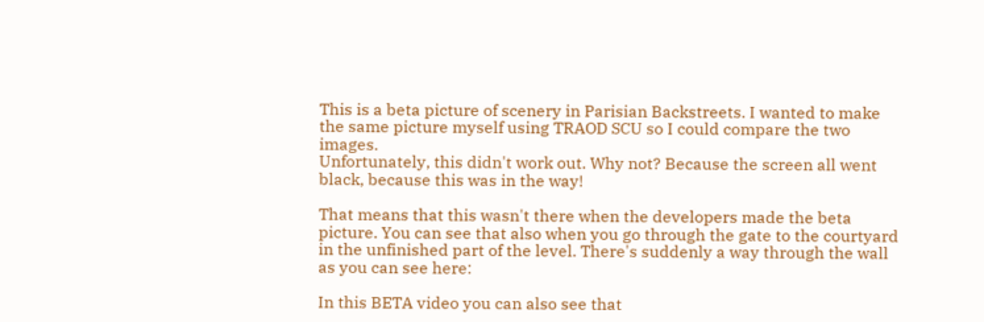This is a beta picture of scenery in Parisian Backstreets. I wanted to make the same picture myself using TRAOD SCU so I could compare the two images.
Unfortunately, this didn't work out. Why not? Because the screen all went black, because this was in the way!

That means that this wasn't there when the developers made the beta picture. You can see that also when you go through the gate to the courtyard in the unfinished part of the level. There's suddenly a way through the wall as you can see here:

In this BETA video you can also see that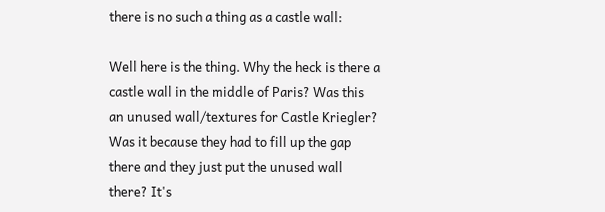there is no such a thing as a castle wall:

Well here is the thing. Why the heck is there a castle wall in the middle of Paris? Was this an unused wall/textures for Castle Kriegler? Was it because they had to fill up the gap there and they just put the unused wall there? It's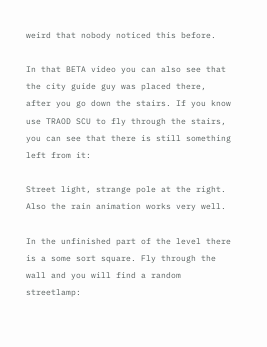weird that nobody noticed this before.

In that BETA video you can also see that the city guide guy was placed there, after you go down the stairs. If you know use TRAOD SCU to fly through the stairs, you can see that there is still something left from it:

Street light, strange pole at the right. Also the rain animation works very well.

In the unfinished part of the level there is a some sort square. Fly through the wall and you will find a random streetlamp: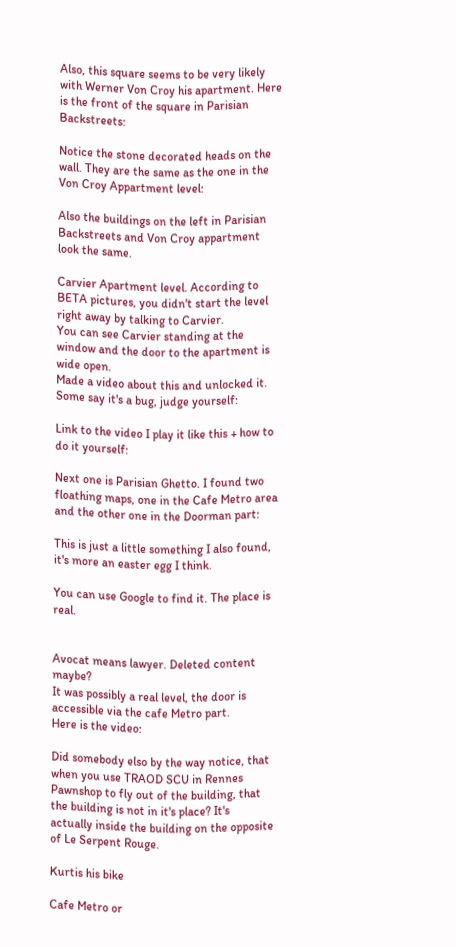Also, this square seems to be very likely with Werner Von Croy his apartment. Here is the front of the square in Parisian Backstreets:

Notice the stone decorated heads on the wall. They are the same as the one in the Von Croy Appartment level:

Also the buildings on the left in Parisian Backstreets and Von Croy appartment look the same.

Carvier Apartment level. According to BETA pictures, you didn't start the level right away by talking to Carvier.
You can see Carvier standing at the window and the door to the apartment is wide open.
Made a video about this and unlocked it. Some say it's a bug, judge yourself:

Link to the video I play it like this + how to do it yourself:

Next one is Parisian Ghetto. I found two floathing maps, one in the Cafe Metro area and the other one in the Doorman part:

This is just a little something I also found, it's more an easter egg I think.

You can use Google to find it. The place is real.


Avocat means lawyer. Deleted content maybe?
It was possibly a real level, the door is accessible via the cafe Metro part.
Here is the video:

Did somebody elso by the way notice, that when you use TRAOD SCU in Rennes Pawnshop to fly out of the building, that the building is not in it's place? It's actually inside the building on the opposite of Le Serpent Rouge.

Kurtis his bike

Cafe Metro or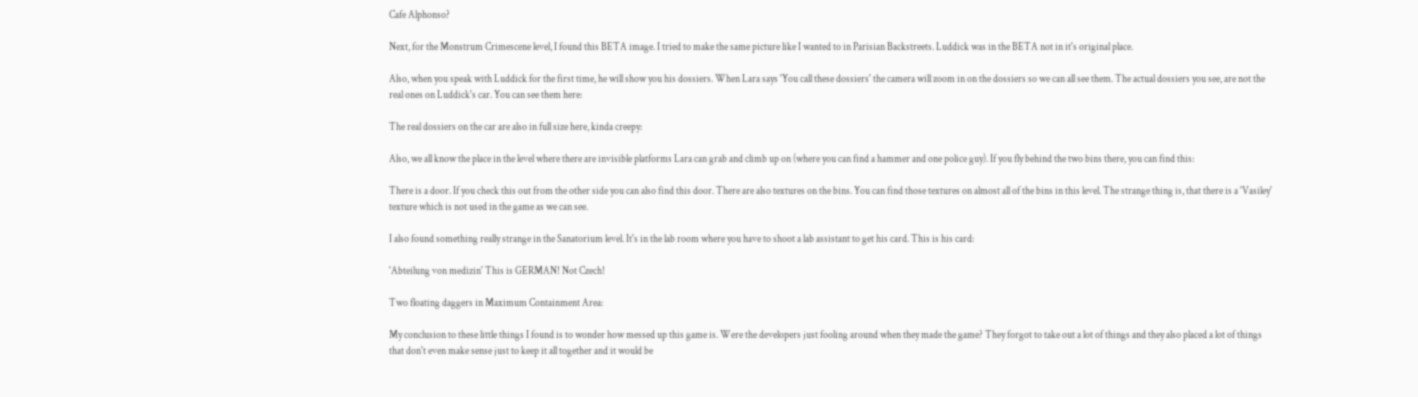Cafe Alphonso?

Next, for the Monstrum Crimescene level, I found this BETA image. I tried to make the same picture like I wanted to in Parisian Backstreets. Luddick was in the BETA not in it's original place.

Also, when you speak with Luddick for the first time, he will show you his dossiers. When Lara says 'You call these dossiers' the camera will zoom in on the dossiers so we can all see them. The actual dossiers you see, are not the real ones on Luddick's car. You can see them here:

The real dossiers on the car are also in full size here, kinda creepy:

Also, we all know the place in the level where there are invisible platforms Lara can grab and climb up on (where you can find a hammer and one police guy). If you fly behind the two bins there, you can find this:

There is a door. If you check this out from the other side you can also find this door. There are also textures on the bins. You can find those textures on almost all of the bins in this level. The strange thing is, that there is a 'Vasiley' texture which is not used in the game as we can see.

I also found something really strange in the Sanatorium level. It's in the lab room where you have to shoot a lab assistant to get his card. This is his card:

'Abteilung von medizin' This is GERMAN! Not Czech!

Two floating daggers in Maximum Containment Area:

My conclusion to these little things I found is to wonder how messed up this game is. Were the developers just fooling around when they made the game? They forgot to take out a lot of things and they also placed a lot of things that don't even make sense just to keep it all together and it would be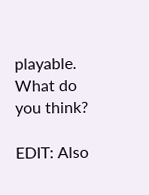playable. What do you think?

EDIT: Also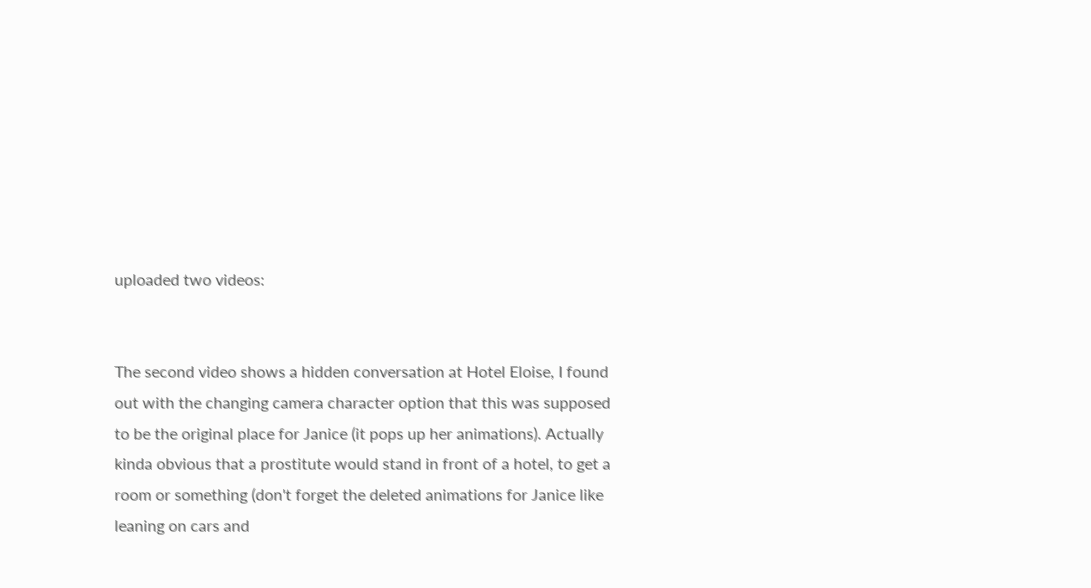uploaded two videos:


The second video shows a hidden conversation at Hotel Eloise, I found out with the changing camera character option that this was supposed to be the original place for Janice (it pops up her animations). Actually kinda obvious that a prostitute would stand in front of a hotel, to get a room or something (don't forget the deleted animations for Janice like leaning on cars and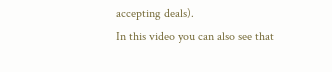accepting deals).
In this video you can also see that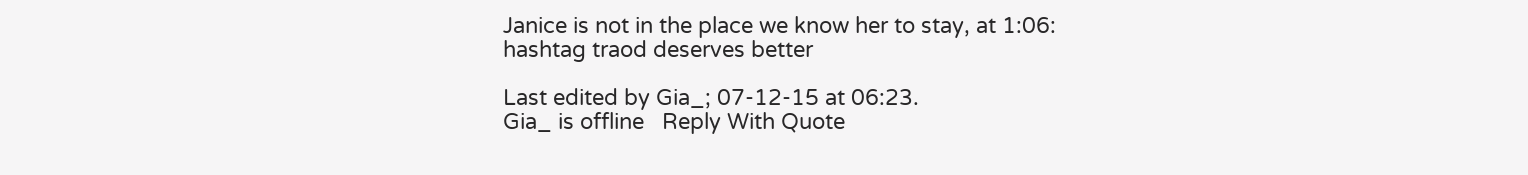Janice is not in the place we know her to stay, at 1:06:
hashtag traod deserves better

Last edited by Gia_; 07-12-15 at 06:23.
Gia_ is offline   Reply With Quote